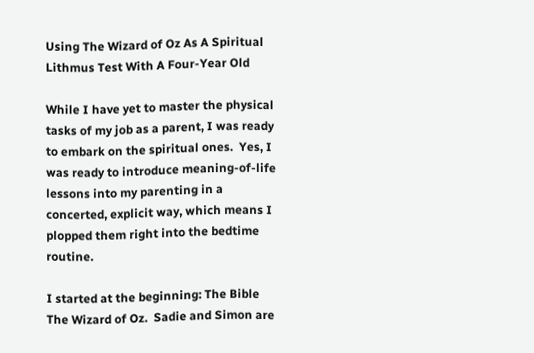Using The Wizard of Oz As A Spiritual Lithmus Test With A Four-Year Old

While I have yet to master the physical tasks of my job as a parent, I was ready to embark on the spiritual ones.  Yes, I was ready to introduce meaning-of-life lessons into my parenting in a concerted, explicit way, which means I plopped them right into the bedtime routine.

I started at the beginning: The Bible The Wizard of Oz.  Sadie and Simon are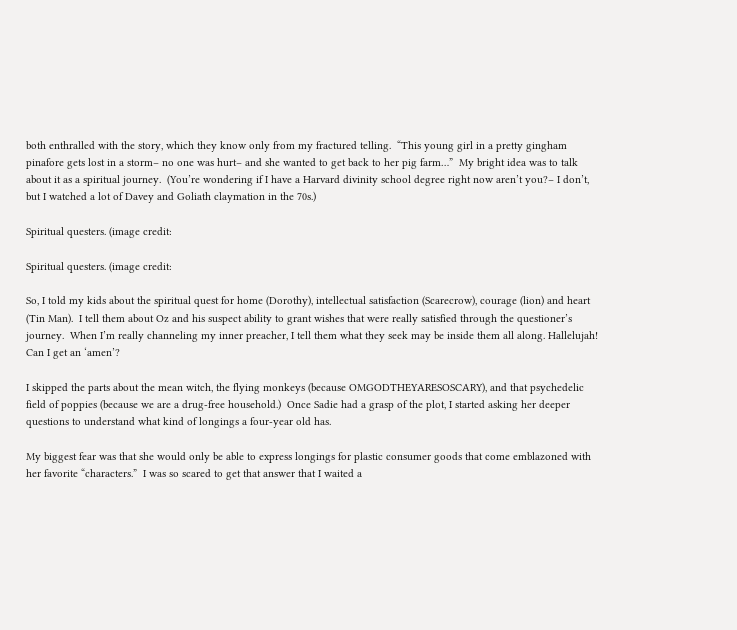both enthralled with the story, which they know only from my fractured telling.  “This young girl in a pretty gingham pinafore gets lost in a storm– no one was hurt– and she wanted to get back to her pig farm…”  My bright idea was to talk about it as a spiritual journey.  (You’re wondering if I have a Harvard divinity school degree right now aren’t you?– I don’t, but I watched a lot of Davey and Goliath claymation in the 70s.)

Spiritual questers. (image credit:

Spiritual questers. (image credit:

So, I told my kids about the spiritual quest for home (Dorothy), intellectual satisfaction (Scarecrow), courage (lion) and heart (Tin Man).  I tell them about Oz and his suspect ability to grant wishes that were really satisfied through the questioner’s journey.  When I’m really channeling my inner preacher, I tell them what they seek may be inside them all along. Hallelujah! Can I get an ‘amen’?

I skipped the parts about the mean witch, the flying monkeys (because OMGODTHEYARESOSCARY), and that psychedelic field of poppies (because we are a drug-free household.)  Once Sadie had a grasp of the plot, I started asking her deeper questions to understand what kind of longings a four-year old has.

My biggest fear was that she would only be able to express longings for plastic consumer goods that come emblazoned with her favorite “characters.”  I was so scared to get that answer that I waited a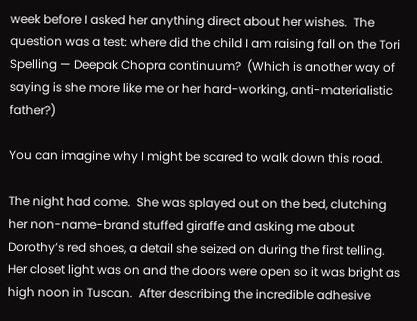week before I asked her anything direct about her wishes.  The question was a test: where did the child I am raising fall on the Tori Spelling — Deepak Chopra continuum?  (Which is another way of saying is she more like me or her hard-working, anti-materialistic father?)

You can imagine why I might be scared to walk down this road.

The night had come.  She was splayed out on the bed, clutching her non-name-brand stuffed giraffe and asking me about Dorothy’s red shoes, a detail she seized on during the first telling.  Her closet light was on and the doors were open so it was bright as high noon in Tuscan.  After describing the incredible adhesive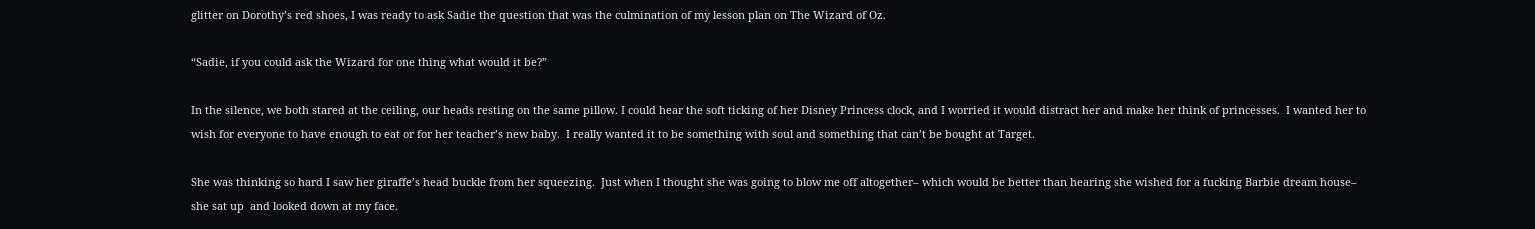glitter on Dorothy’s red shoes, I was ready to ask Sadie the question that was the culmination of my lesson plan on The Wizard of Oz.

“Sadie, if you could ask the Wizard for one thing what would it be?”

In the silence, we both stared at the ceiling, our heads resting on the same pillow. I could hear the soft ticking of her Disney Princess clock, and I worried it would distract her and make her think of princesses.  I wanted her to wish for everyone to have enough to eat or for her teacher’s new baby.  I really wanted it to be something with soul and something that can’t be bought at Target.

She was thinking so hard I saw her giraffe’s head buckle from her squeezing.  Just when I thought she was going to blow me off altogether– which would be better than hearing she wished for a fucking Barbie dream house– she sat up  and looked down at my face.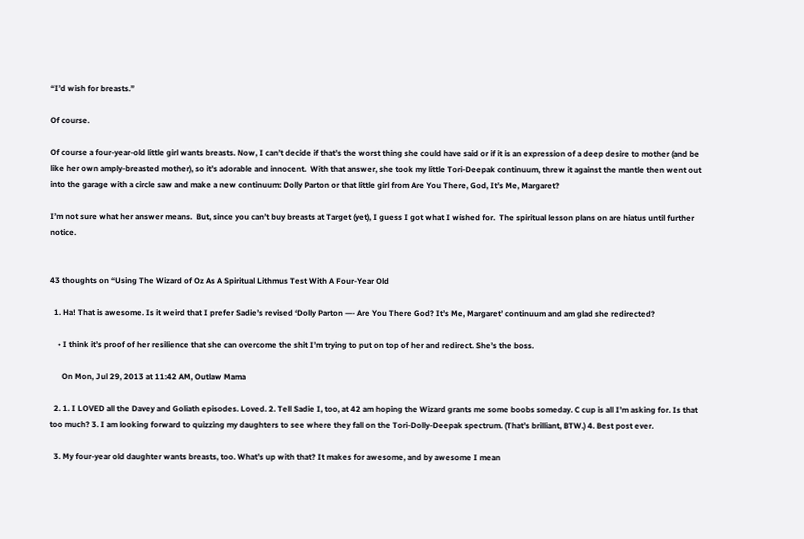“I’d wish for breasts.”

Of course.

Of course a four-year-old little girl wants breasts. Now, I can’t decide if that’s the worst thing she could have said or if it is an expression of a deep desire to mother (and be like her own amply-breasted mother), so it’s adorable and innocent.  With that answer, she took my little Tori-Deepak continuum, threw it against the mantle then went out into the garage with a circle saw and make a new continuum: Dolly Parton or that little girl from Are You There, God, It’s Me, Margaret?

I’m not sure what her answer means.  But, since you can’t buy breasts at Target (yet), I guess I got what I wished for.  The spiritual lesson plans on are hiatus until further notice.


43 thoughts on “Using The Wizard of Oz As A Spiritual Lithmus Test With A Four-Year Old

  1. Ha! That is awesome. Is it weird that I prefer Sadie’s revised ‘Dolly Parton —- Are You There God? It’s Me, Margaret’ continuum and am glad she redirected?

    • I think it’s proof of her resilience that she can overcome the shit I’m trying to put on top of her and redirect. She’s the boss.

      On Mon, Jul 29, 2013 at 11:42 AM, Outlaw Mama

  2. 1. I LOVED all the Davey and Goliath episodes. Loved. 2. Tell Sadie I, too, at 42 am hoping the Wizard grants me some boobs someday. C cup is all I’m asking for. Is that too much? 3. I am looking forward to quizzing my daughters to see where they fall on the Tori-Dolly-Deepak spectrum. (That’s brilliant, BTW.) 4. Best post ever.

  3. My four-year old daughter wants breasts, too. What’s up with that? It makes for awesome, and by awesome I mean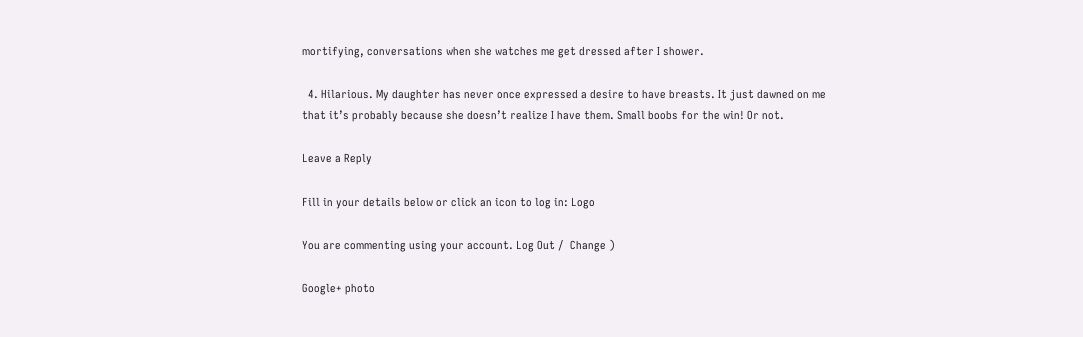mortifying, conversations when she watches me get dressed after I shower.

  4. Hilarious. My daughter has never once expressed a desire to have breasts. It just dawned on me that it’s probably because she doesn’t realize I have them. Small boobs for the win! Or not.

Leave a Reply

Fill in your details below or click an icon to log in: Logo

You are commenting using your account. Log Out /  Change )

Google+ photo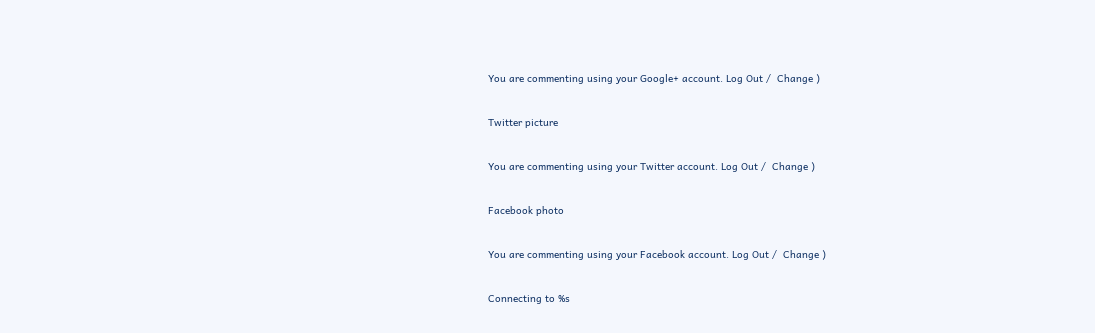You are commenting using your Google+ account. Log Out /  Change )

Twitter picture

You are commenting using your Twitter account. Log Out /  Change )

Facebook photo

You are commenting using your Facebook account. Log Out /  Change )

Connecting to %s